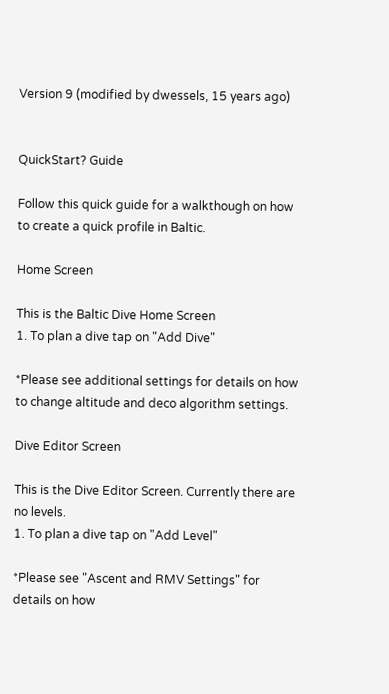Version 9 (modified by dwessels, 15 years ago)


QuickStart? Guide

Follow this quick guide for a walkthough on how to create a quick profile in Baltic.

Home Screen

This is the Baltic Dive Home Screen
1. To plan a dive tap on "Add Dive"

*Please see additional settings for details on how to change altitude and deco algorithm settings.

Dive Editor Screen

This is the Dive Editor Screen. Currently there are no levels.
1. To plan a dive tap on "Add Level"

*Please see "Ascent and RMV Settings" for details on how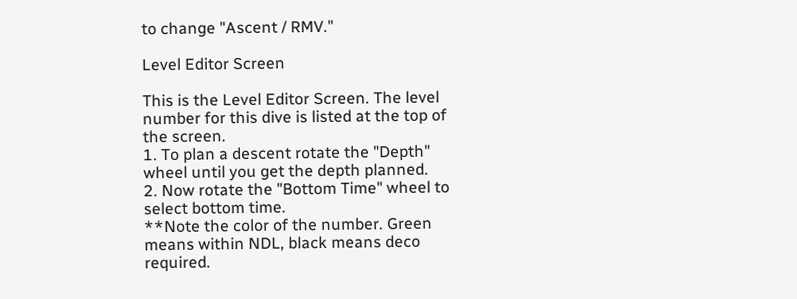to change "Ascent / RMV."

Level Editor Screen

This is the Level Editor Screen. The level number for this dive is listed at the top of the screen.
1. To plan a descent rotate the "Depth" wheel until you get the depth planned.
2. Now rotate the "Bottom Time" wheel to select bottom time.
**Note the color of the number. Green means within NDL, black means deco required.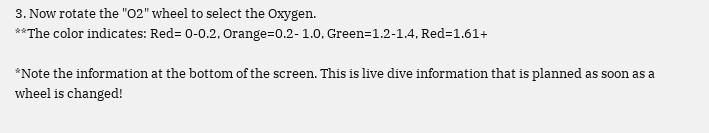3. Now rotate the "O2" wheel to select the Oxygen.
**The color indicates: Red= 0-0.2, Orange=0.2- 1.0, Green=1.2-1.4, Red=1.61+

*Note the information at the bottom of the screen. This is live dive information that is planned as soon as a wheel is changed!